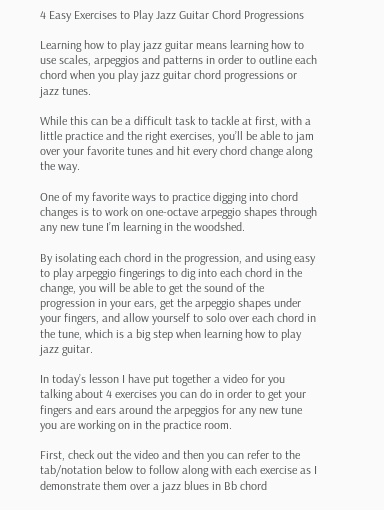4 Easy Exercises to Play Jazz Guitar Chord Progressions

Learning how to play jazz guitar means learning how to use scales, arpeggios and patterns in order to outline each chord when you play jazz guitar chord progressions or jazz tunes.

While this can be a difficult task to tackle at first, with a little practice and the right exercises, you’ll be able to jam over your favorite tunes and hit every chord change along the way.

One of my favorite ways to practice digging into chord changes is to work on one-octave arpeggio shapes through any new tune I’m learning in the woodshed.

By isolating each chord in the progression, and using easy to play arpeggio fingerings to dig into each chord in the change, you will be able to get the sound of the progression in your ears, get the arpeggio shapes under your fingers, and allow yourself to solo over each chord in the tune, which is a big step when learning how to play jazz guitar.

In today’s lesson I have put together a video for you talking about 4 exercises you can do in order to get your fingers and ears around the arpeggios for any new tune you are working on in the practice room.

First, check out the video and then you can refer to the tab/notation below to follow along with each exercise as I demonstrate them over a jazz blues in Bb chord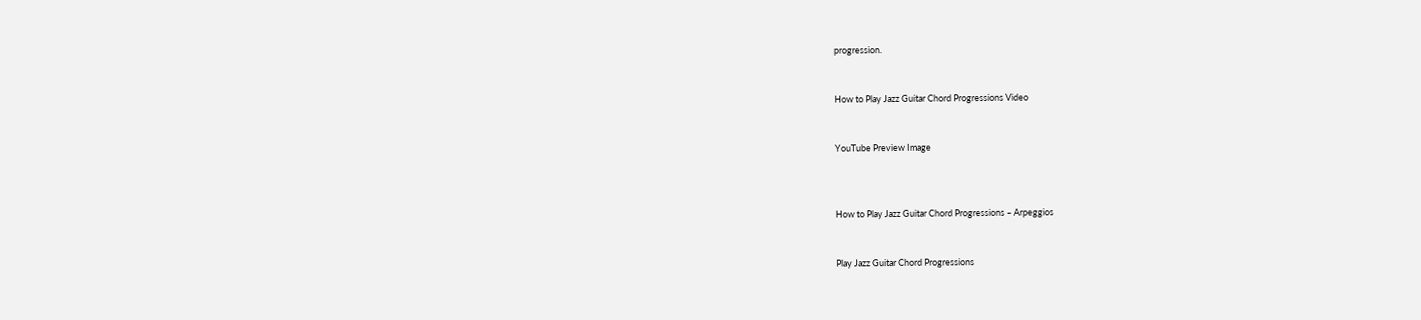progression.


How to Play Jazz Guitar Chord Progressions Video


YouTube Preview Image



How to Play Jazz Guitar Chord Progressions – Arpeggios


Play Jazz Guitar Chord Progressions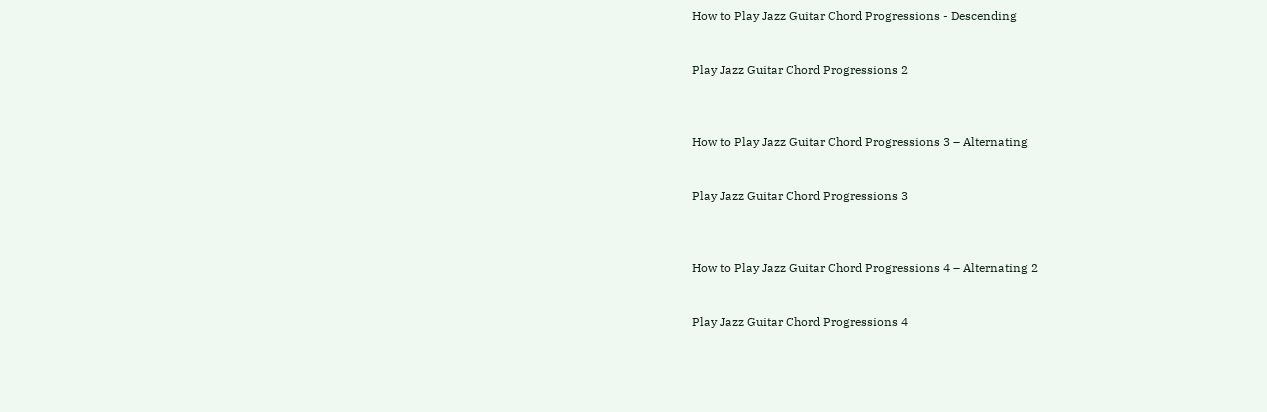How to Play Jazz Guitar Chord Progressions - Descending


Play Jazz Guitar Chord Progressions 2



How to Play Jazz Guitar Chord Progressions 3 – Alternating


Play Jazz Guitar Chord Progressions 3



How to Play Jazz Guitar Chord Progressions 4 – Alternating 2


Play Jazz Guitar Chord Progressions 4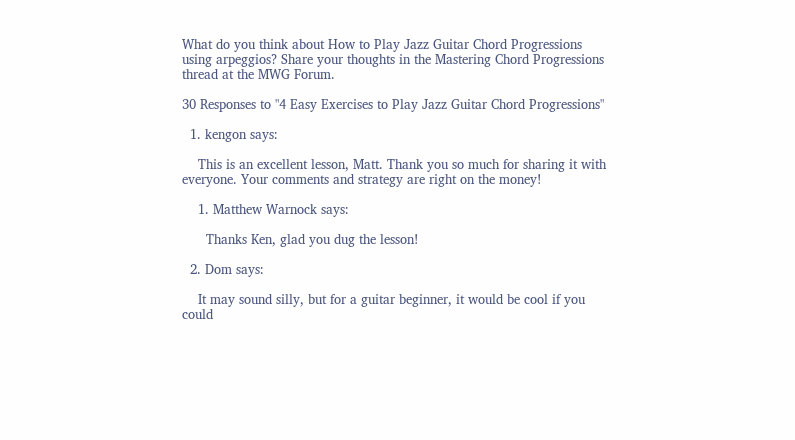What do you think about How to Play Jazz Guitar Chord Progressions using arpeggios? Share your thoughts in the Mastering Chord Progressions thread at the MWG Forum.

30 Responses to "4 Easy Exercises to Play Jazz Guitar Chord Progressions"

  1. kengon says:

    This is an excellent lesson, Matt. Thank you so much for sharing it with everyone. Your comments and strategy are right on the money!

    1. Matthew Warnock says:

      Thanks Ken, glad you dug the lesson!

  2. Dom says:

    It may sound silly, but for a guitar beginner, it would be cool if you could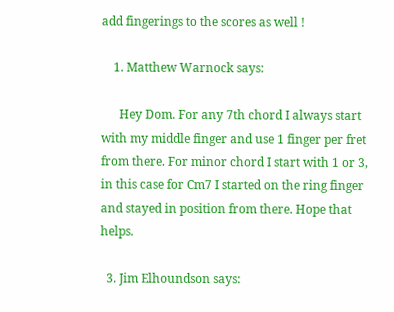add fingerings to the scores as well !

    1. Matthew Warnock says:

      Hey Dom. For any 7th chord I always start with my middle finger and use 1 finger per fret from there. For minor chord I start with 1 or 3, in this case for Cm7 I started on the ring finger and stayed in position from there. Hope that helps.

  3. Jim Elhoundson says: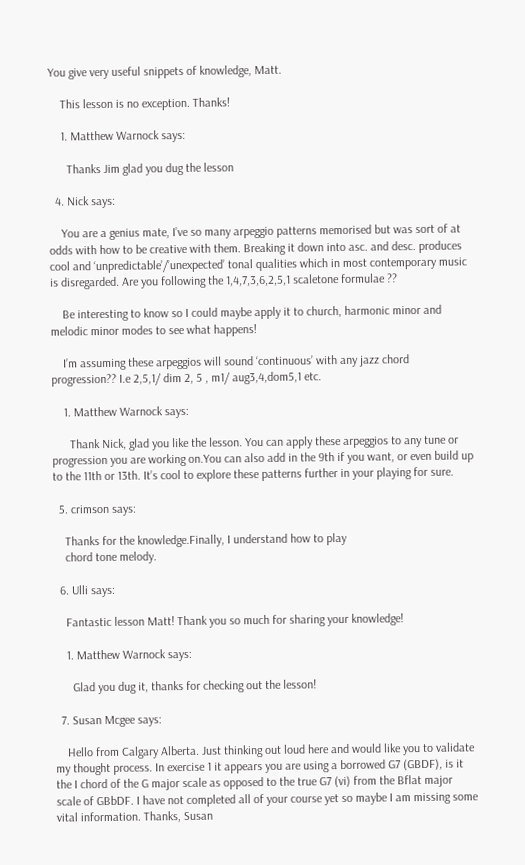You give very useful snippets of knowledge, Matt.

    This lesson is no exception. Thanks!

    1. Matthew Warnock says:

      Thanks Jim glad you dug the lesson

  4. Nick says:

    You are a genius mate, I’ve so many arpeggio patterns memorised but was sort of at odds with how to be creative with them. Breaking it down into asc. and desc. produces cool and ‘unpredictable’/’unexpected’ tonal qualities which in most contemporary music is disregarded. Are you following the 1,4,7,3,6,2,5,1 scaletone formulae ??

    Be interesting to know so I could maybe apply it to church, harmonic minor and melodic minor modes to see what happens!

    I’m assuming these arpeggios will sound ‘continuous’ with any jazz chord progression?? I.e 2,5,1/ dim 2, 5 , m1/ aug3,4,dom5,1 etc.

    1. Matthew Warnock says:

      Thank Nick, glad you like the lesson. You can apply these arpeggios to any tune or progression you are working on.You can also add in the 9th if you want, or even build up to the 11th or 13th. It’s cool to explore these patterns further in your playing for sure.

  5. crimson says:

    Thanks for the knowledge.Finally, I understand how to play
    chord tone melody.

  6. Ulli says:

    Fantastic lesson Matt! Thank you so much for sharing your knowledge!

    1. Matthew Warnock says:

      Glad you dug it, thanks for checking out the lesson!

  7. Susan Mcgee says:

    Hello from Calgary Alberta. Just thinking out loud here and would like you to validate my thought process. In exercise 1 it appears you are using a borrowed G7 (GBDF), is it the I chord of the G major scale as opposed to the true G7 (vi) from the Bflat major scale of GBbDF. I have not completed all of your course yet so maybe I am missing some vital information. Thanks, Susan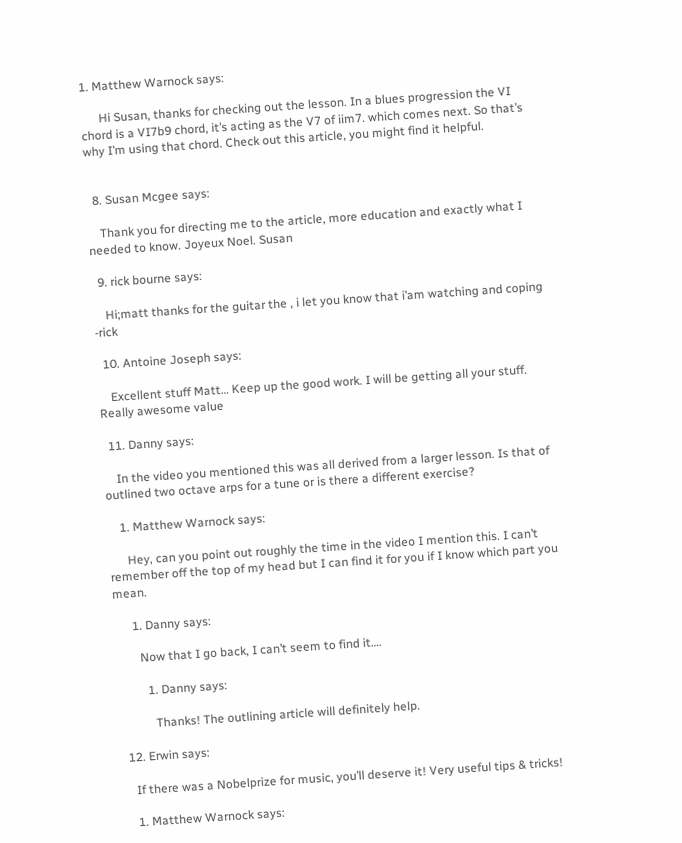1. Matthew Warnock says:

      Hi Susan, thanks for checking out the lesson. In a blues progression the VI chord is a VI7b9 chord, it’s acting as the V7 of iim7. which comes next. So that’s why I’m using that chord. Check out this article, you might find it helpful.


  8. Susan Mcgee says:

    Thank you for directing me to the article, more education and exactly what I needed to know. Joyeux Noel. Susan

  9. rick bourne says:

    Hi;matt thanks for the guitar the , i let you know that i’am watching and coping -rick

  10. Antoine Joseph says:

    Excellent stuff Matt… Keep up the good work. I will be getting all your stuff. Really awesome value

  11. Danny says:

    In the video you mentioned this was all derived from a larger lesson. Is that of outlined two octave arps for a tune or is there a different exercise?

    1. Matthew Warnock says:

      Hey, can you point out roughly the time in the video I mention this. I can’t remember off the top of my head but I can find it for you if I know which part you mean.

      1. Danny says:

        Now that I go back, I can’t seem to find it….

          1. Danny says:

            Thanks! The outlining article will definitely help.

  12. Erwin says:

    If there was a Nobelprize for music, you’ll deserve it! Very useful tips & tricks!

    1. Matthew Warnock says: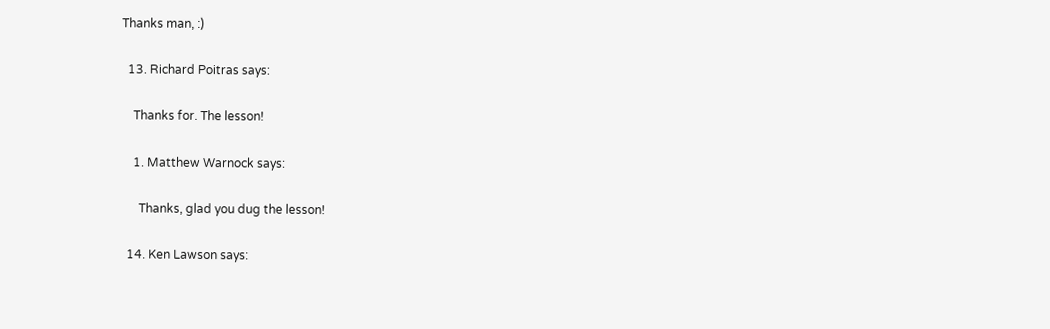Thanks man, :)

  13. Richard Poitras says:

    Thanks for. The lesson!

    1. Matthew Warnock says:

      Thanks, glad you dug the lesson!

  14. Ken Lawson says: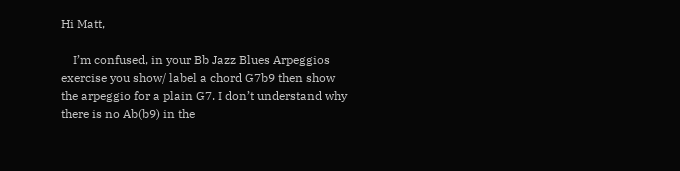Hi Matt,

    I’m confused, in your Bb Jazz Blues Arpeggios exercise you show/ label a chord G7b9 then show the arpeggio for a plain G7. I don’t understand why there is no Ab(b9) in the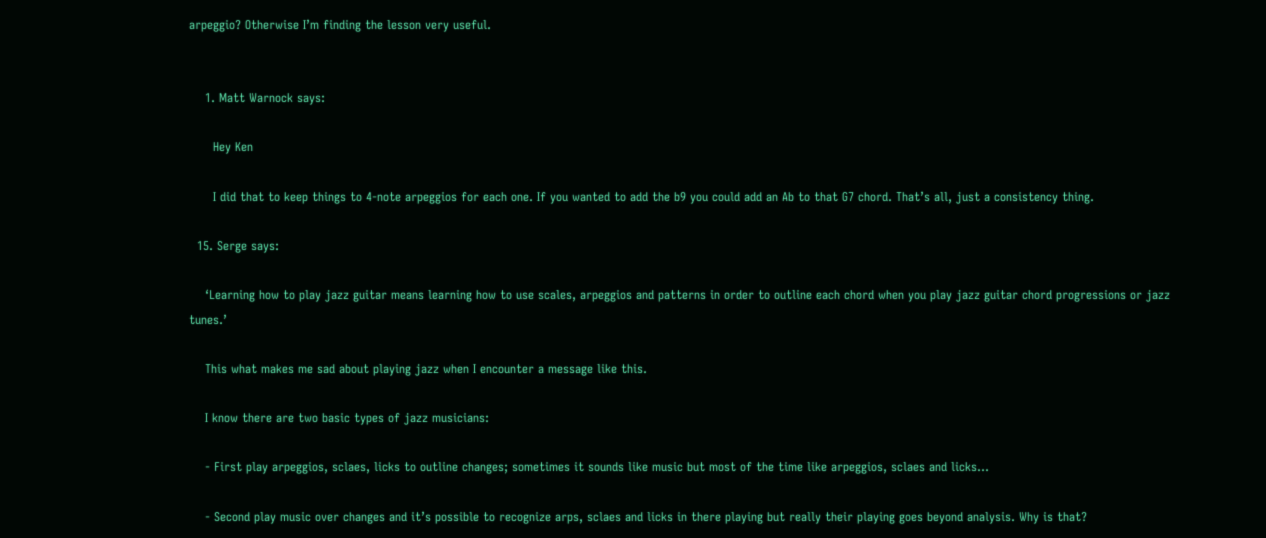arpeggio? Otherwise I’m finding the lesson very useful.


    1. Matt Warnock says:

      Hey Ken

      I did that to keep things to 4-note arpeggios for each one. If you wanted to add the b9 you could add an Ab to that G7 chord. That’s all, just a consistency thing.

  15. Serge says:

    ‘Learning how to play jazz guitar means learning how to use scales, arpeggios and patterns in order to outline each chord when you play jazz guitar chord progressions or jazz tunes.’

    This what makes me sad about playing jazz when I encounter a message like this.

    I know there are two basic types of jazz musicians:

    - First play arpeggios, sclaes, licks to outline changes; sometimes it sounds like music but most of the time like arpeggios, sclaes and licks…

    - Second play music over changes and it’s possible to recognize arps, sclaes and licks in there playing but really their playing goes beyond analysis. Why is that?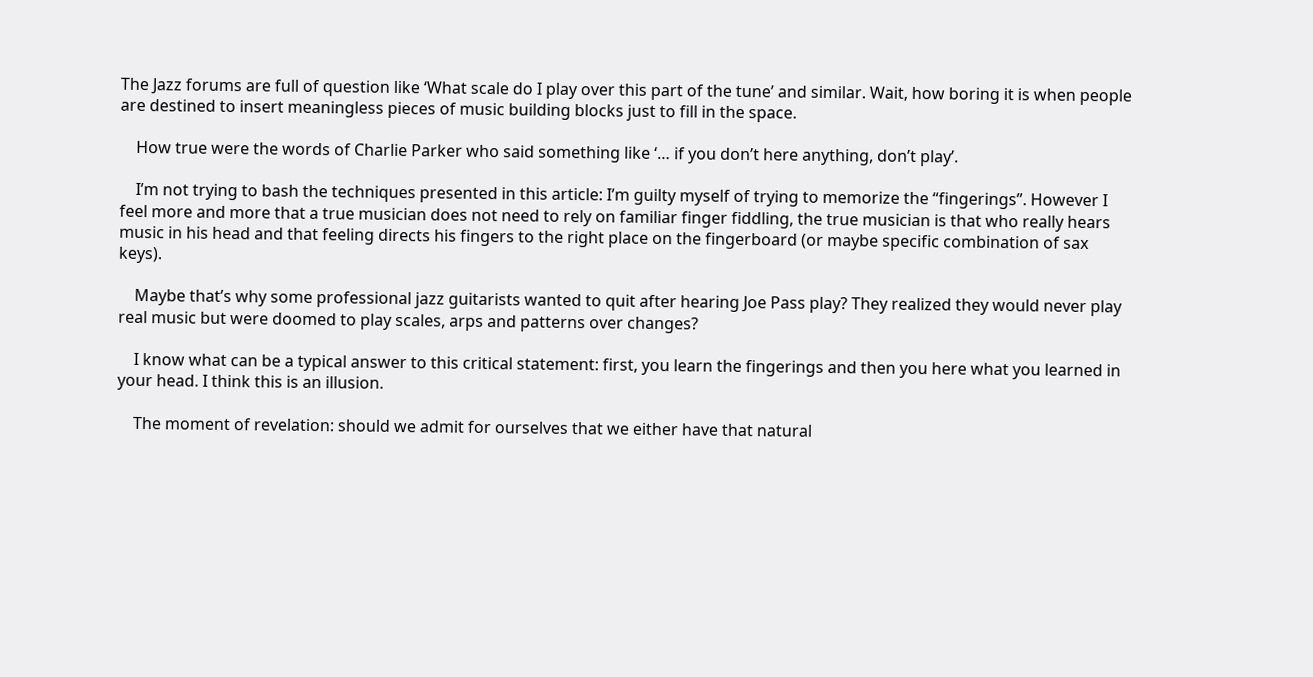The Jazz forums are full of question like ‘What scale do I play over this part of the tune’ and similar. Wait, how boring it is when people are destined to insert meaningless pieces of music building blocks just to fill in the space.

    How true were the words of Charlie Parker who said something like ‘… if you don’t here anything, don’t play’.

    I’m not trying to bash the techniques presented in this article: I’m guilty myself of trying to memorize the “fingerings”. However I feel more and more that a true musician does not need to rely on familiar finger fiddling, the true musician is that who really hears music in his head and that feeling directs his fingers to the right place on the fingerboard (or maybe specific combination of sax keys).

    Maybe that’s why some professional jazz guitarists wanted to quit after hearing Joe Pass play? They realized they would never play real music but were doomed to play scales, arps and patterns over changes?

    I know what can be a typical answer to this critical statement: first, you learn the fingerings and then you here what you learned in your head. I think this is an illusion.

    The moment of revelation: should we admit for ourselves that we either have that natural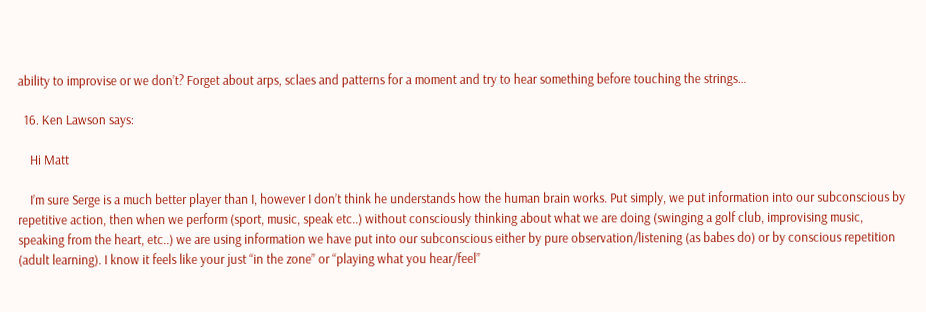ability to improvise or we don’t? Forget about arps, sclaes and patterns for a moment and try to hear something before touching the strings…

  16. Ken Lawson says:

    Hi Matt

    I’m sure Serge is a much better player than I, however I don’t think he understands how the human brain works. Put simply, we put information into our subconscious by repetitive action, then when we perform (sport, music, speak etc..) without consciously thinking about what we are doing (swinging a golf club, improvising music, speaking from the heart, etc..) we are using information we have put into our subconscious either by pure observation/listening (as babes do) or by conscious repetition (adult learning). I know it feels like your just “in the zone” or “playing what you hear/feel”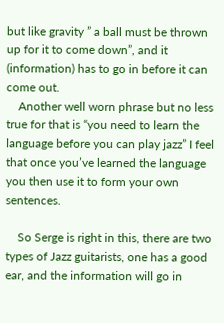but like gravity ” a ball must be thrown up for it to come down”, and it (information) has to go in before it can come out.
    Another well worn phrase but no less true for that is “you need to learn the language before you can play jazz” I feel that once you’ve learned the language you then use it to form your own sentences.

    So Serge is right in this, there are two types of Jazz guitarists, one has a good ear, and the information will go in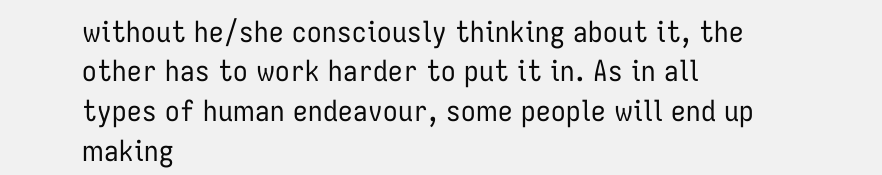without he/she consciously thinking about it, the other has to work harder to put it in. As in all types of human endeavour, some people will end up making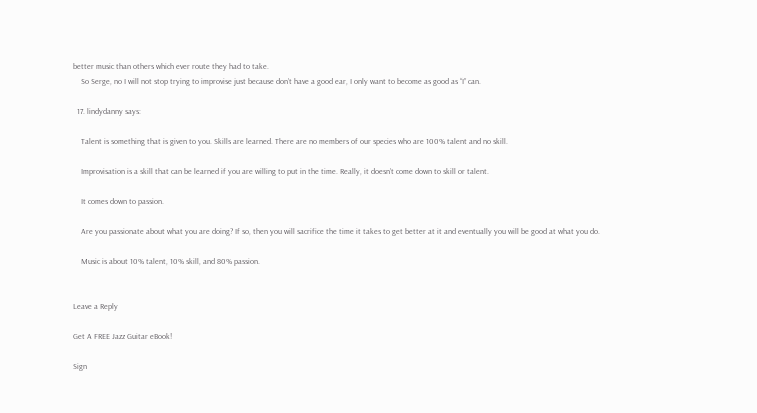better music than others which ever route they had to take.
    So Serge, no I will not stop trying to improvise just because don’t have a good ear, I only want to become as good as “I” can.

  17. lindydanny says:

    Talent is something that is given to you. Skills are learned. There are no members of our species who are 100% talent and no skill.

    Improvisation is a skill that can be learned if you are willing to put in the time. Really, it doesn’t come down to skill or talent.

    It comes down to passion.

    Are you passionate about what you are doing? If so, then you will sacrifice the time it takes to get better at it and eventually you will be good at what you do.

    Music is about 10% talent, 10% skill, and 80% passion.


Leave a Reply

Get A FREE Jazz Guitar eBook!

Sign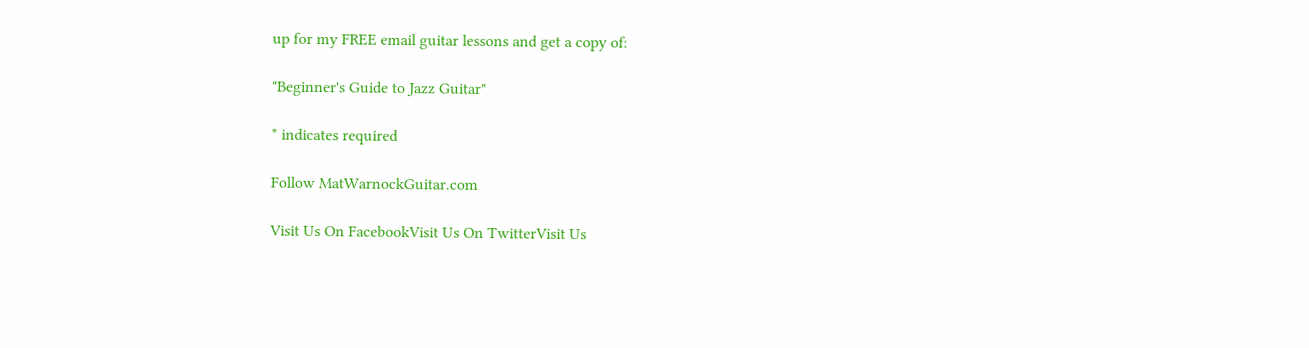up for my FREE email guitar lessons and get a copy of:

"Beginner's Guide to Jazz Guitar"

* indicates required

Follow MatWarnockGuitar.com

Visit Us On FacebookVisit Us On TwitterVisit Us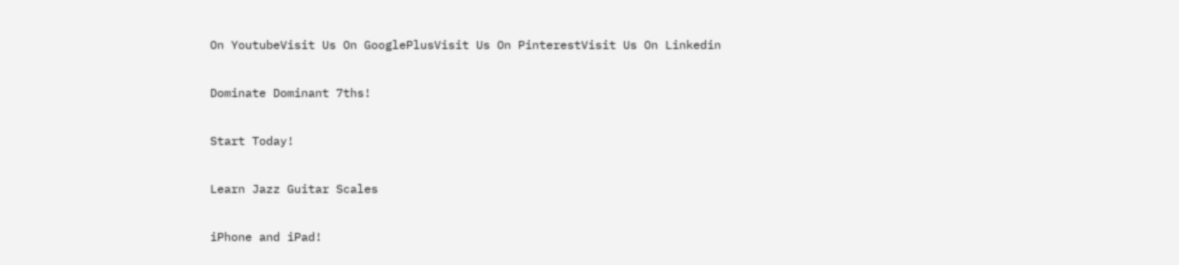On YoutubeVisit Us On GooglePlusVisit Us On PinterestVisit Us On Linkedin

Dominate Dominant 7ths!

Start Today!

Learn Jazz Guitar Scales

iPhone and iPad!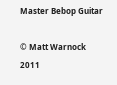Master Bebop Guitar

© Matt Warnock 2011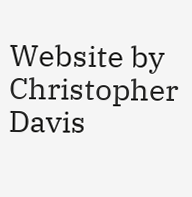Website by Christopher Davis